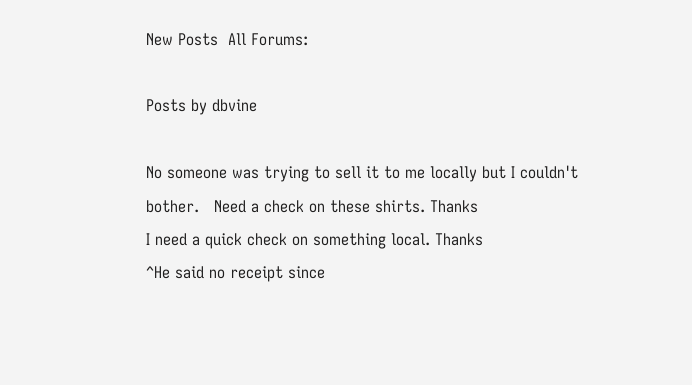New Posts  All Forums:

Posts by dbvine

No someone was trying to sell it to me locally but I couldn't bother.   Need a check on these shirts. Thanks
I need a quick check on something local. Thanks
^He said no receipt since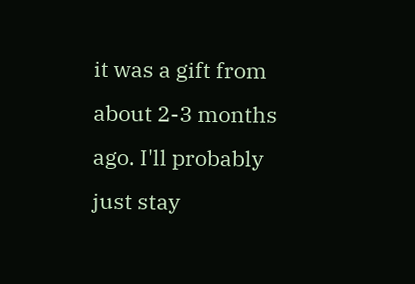it was a gift from about 2-3 months ago. I'll probably just stay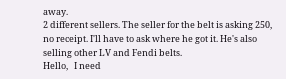away.
2 different sellers. The seller for the belt is asking 250, no receipt. I'll have to ask where he got it. He's also selling other LV and Fendi belts.
Hello,   I need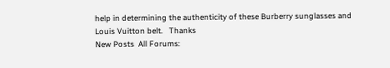help in determining the authenticity of these Burberry sunglasses and Louis Vuitton belt.   Thanks
New Posts  All Forums: